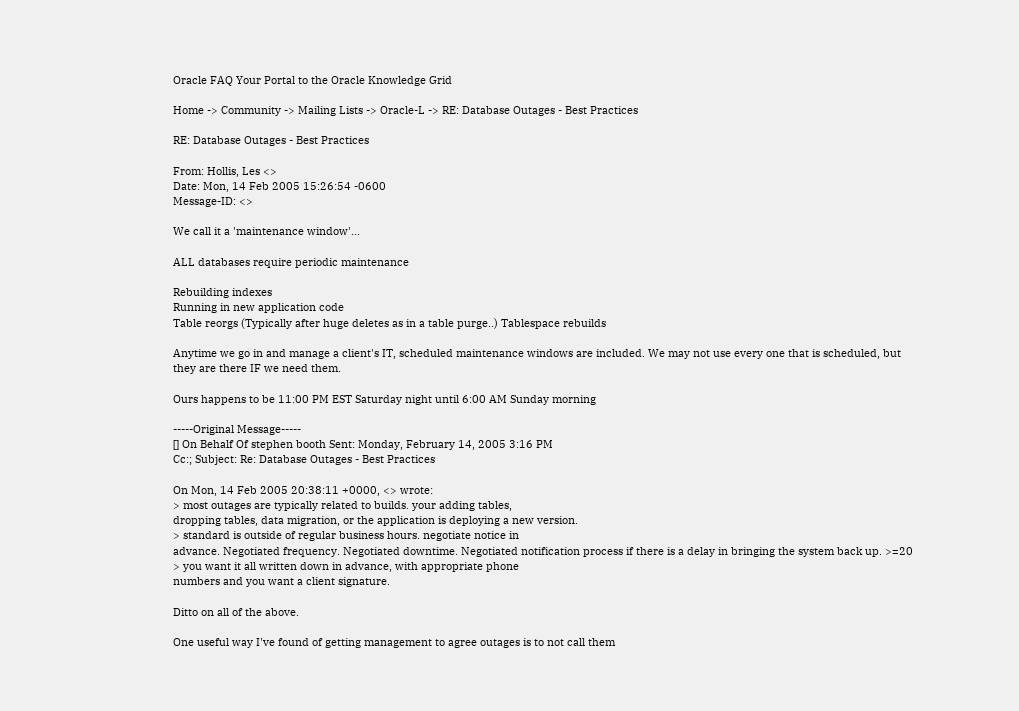Oracle FAQ Your Portal to the Oracle Knowledge Grid

Home -> Community -> Mailing Lists -> Oracle-L -> RE: Database Outages - Best Practices

RE: Database Outages - Best Practices

From: Hollis, Les <>
Date: Mon, 14 Feb 2005 15:26:54 -0600
Message-ID: <>

We call it a 'maintenance window'...

ALL databases require periodic maintenance

Rebuilding indexes
Running in new application code
Table reorgs (Typically after huge deletes as in a table purge..) Tablespace rebuilds

Anytime we go in and manage a client's IT, scheduled maintenance windows are included. We may not use every one that is scheduled, but they are there IF we need them.

Ours happens to be 11:00 PM EST Saturday night until 6:00 AM Sunday morning

-----Original Message-----
[] On Behalf Of stephen booth Sent: Monday, February 14, 2005 3:16 PM
Cc:; Subject: Re: Database Outages - Best Practices

On Mon, 14 Feb 2005 20:38:11 +0000, <> wrote:
> most outages are typically related to builds. your adding tables,
dropping tables, data migration, or the application is deploying a new version.
> standard is outside of regular business hours. negotiate notice in
advance. Negotiated frequency. Negotiated downtime. Negotiated notification process if there is a delay in bringing the system back up. >=20
> you want it all written down in advance, with appropriate phone
numbers and you want a client signature.

Ditto on all of the above.

One useful way I've found of getting management to agree outages is to not call them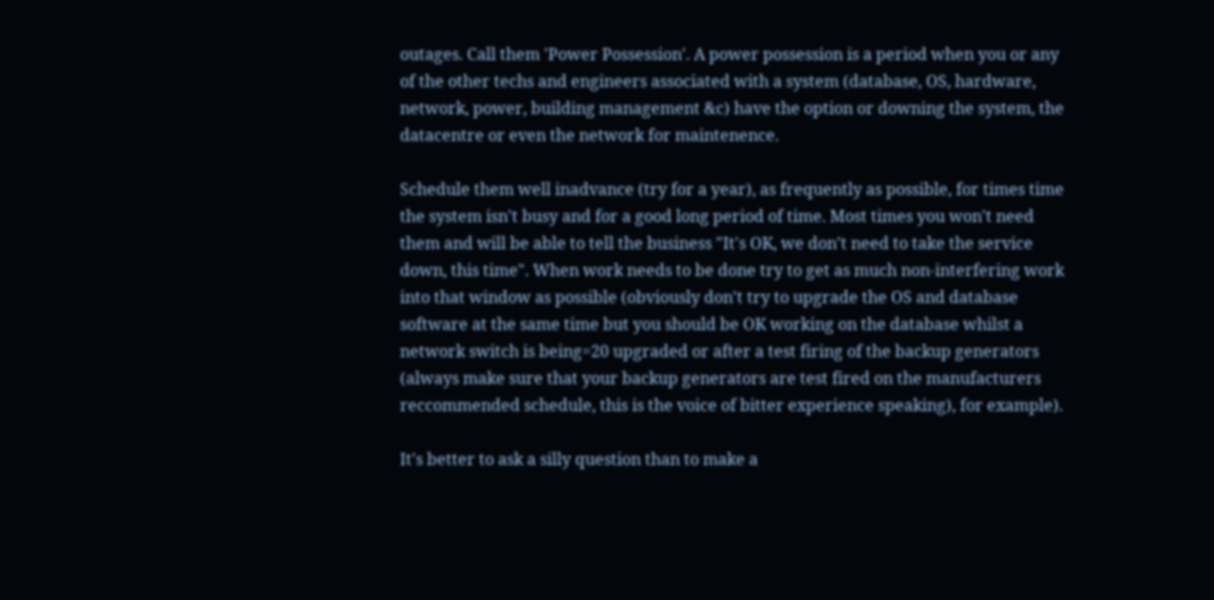outages. Call them 'Power Possession'. A power possession is a period when you or any of the other techs and engineers associated with a system (database, OS, hardware, network, power, building management &c) have the option or downing the system, the datacentre or even the network for maintenence.

Schedule them well inadvance (try for a year), as frequently as possible, for times time the system isn't busy and for a good long period of time. Most times you won't need them and will be able to tell the business "It's OK, we don't need to take the service down, this time". When work needs to be done try to get as much non-interfering work into that window as possible (obviously don't try to upgrade the OS and database software at the same time but you should be OK working on the database whilst a network switch is being=20 upgraded or after a test firing of the backup generators (always make sure that your backup generators are test fired on the manufacturers reccommended schedule, this is the voice of bitter experience speaking), for example).

It's better to ask a silly question than to make a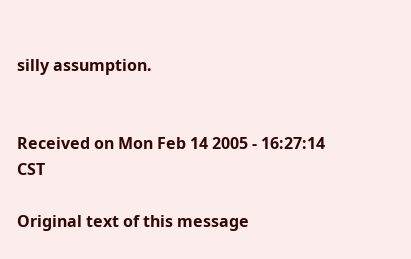silly assumption.


Received on Mon Feb 14 2005 - 16:27:14 CST

Original text of this message